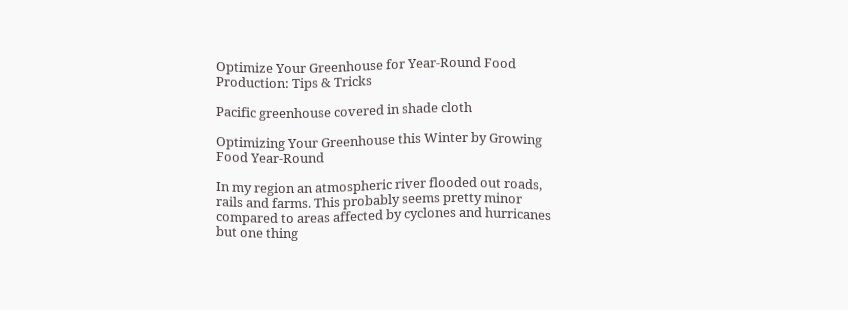Optimize Your Greenhouse for Year-Round Food Production: Tips & Tricks

Pacific greenhouse covered in shade cloth

Optimizing Your Greenhouse this Winter by Growing Food Year-Round

In my region an atmospheric river flooded out roads, rails and farms. This probably seems pretty minor compared to areas affected by cyclones and hurricanes but one thing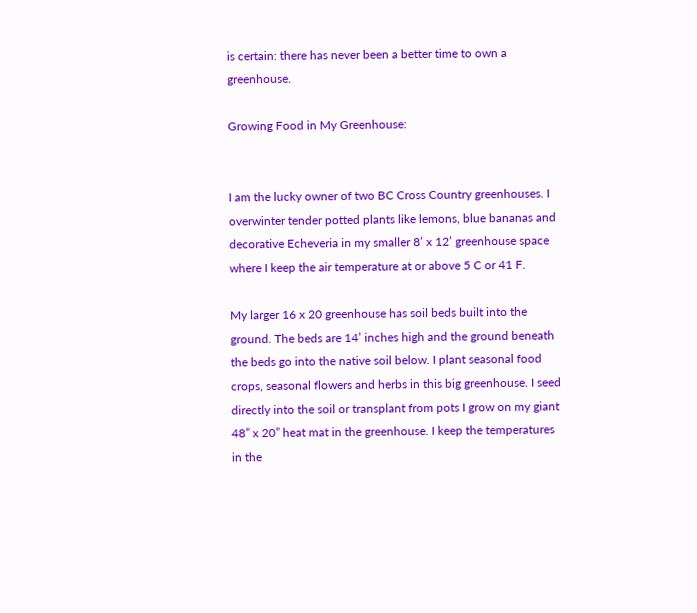is certain: there has never been a better time to own a greenhouse.

Growing Food in My Greenhouse:


I am the lucky owner of two BC Cross Country greenhouses. I overwinter tender potted plants like lemons, blue bananas and decorative Echeveria in my smaller 8’ x 12’ greenhouse space where I keep the air temperature at or above 5 C or 41 F.

My larger 16 x 20 greenhouse has soil beds built into the ground. The beds are 14’ inches high and the ground beneath the beds go into the native soil below. I plant seasonal food crops, seasonal flowers and herbs in this big greenhouse. I seed directly into the soil or transplant from pots I grow on my giant 48” x 20” heat mat in the greenhouse. I keep the temperatures in the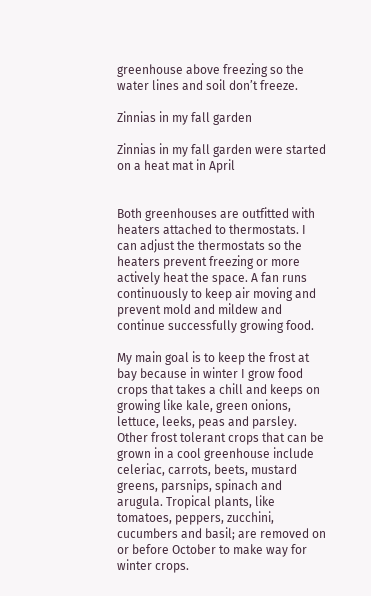greenhouse above freezing so the water lines and soil don’t freeze.

Zinnias in my fall garden

Zinnias in my fall garden were started on a heat mat in April


Both greenhouses are outfitted with heaters attached to thermostats. I can adjust the thermostats so the heaters prevent freezing or more actively heat the space. A fan runs continuously to keep air moving and prevent mold and mildew and continue successfully growing food.

My main goal is to keep the frost at bay because in winter I grow food crops that takes a chill and keeps on growing like kale, green onions, lettuce, leeks, peas and parsley. Other frost tolerant crops that can be grown in a cool greenhouse include celeriac, carrots, beets, mustard greens, parsnips, spinach and arugula. Tropical plants, like tomatoes, peppers, zucchini, cucumbers and basil; are removed on or before October to make way for winter crops.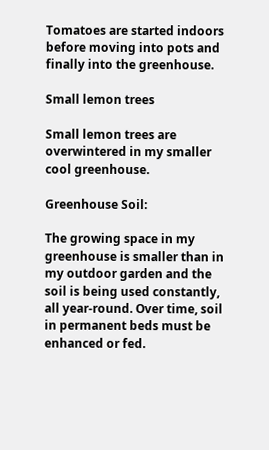Tomatoes are started indoors before moving into pots and finally into the greenhouse.

Small lemon trees

Small lemon trees are overwintered in my smaller cool greenhouse.

Greenhouse Soil:

The growing space in my greenhouse is smaller than in my outdoor garden and the soil is being used constantly, all year-round. Over time, soil in permanent beds must be enhanced or fed.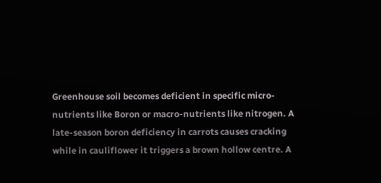Greenhouse soil becomes deficient in specific micro-nutrients like Boron or macro-nutrients like nitrogen. A late-season boron deficiency in carrots causes cracking while in cauliflower it triggers a brown hollow centre. A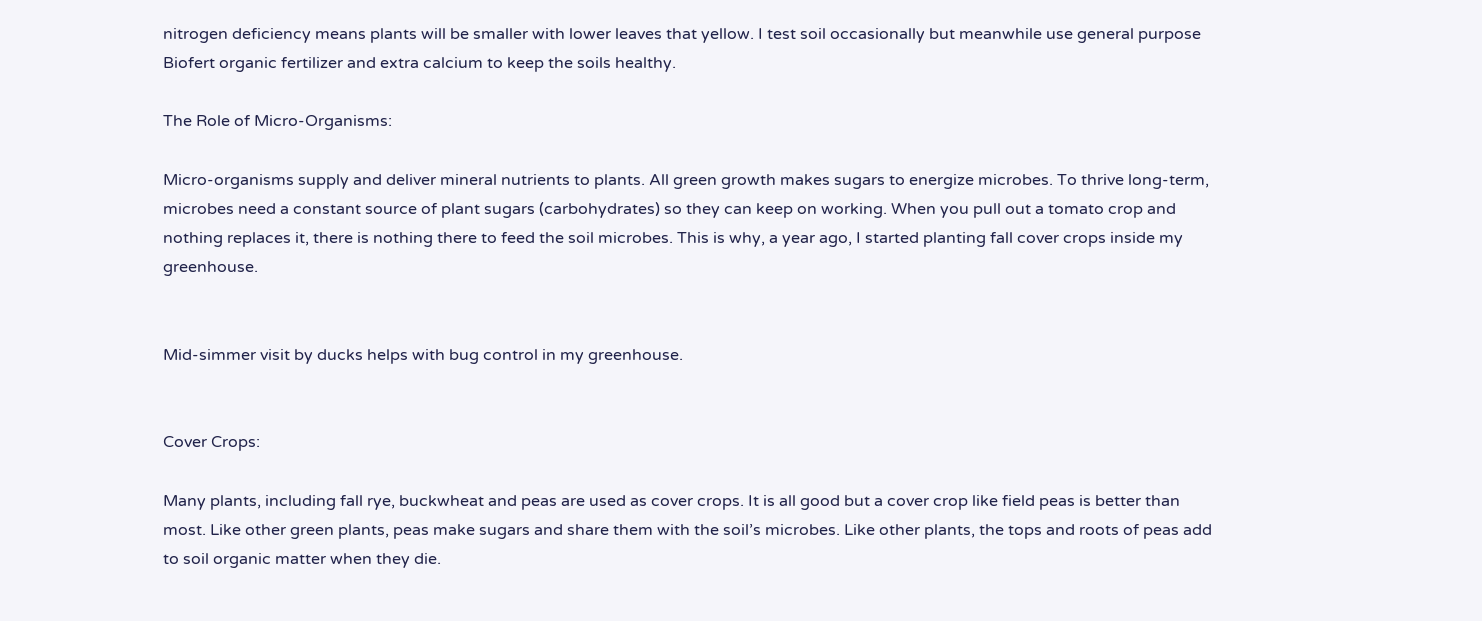nitrogen deficiency means plants will be smaller with lower leaves that yellow. I test soil occasionally but meanwhile use general purpose Biofert organic fertilizer and extra calcium to keep the soils healthy.

The Role of Micro-Organisms:

Micro-organisms supply and deliver mineral nutrients to plants. All green growth makes sugars to energize microbes. To thrive long-term, microbes need a constant source of plant sugars (carbohydrates) so they can keep on working. When you pull out a tomato crop and nothing replaces it, there is nothing there to feed the soil microbes. This is why, a year ago, I started planting fall cover crops inside my greenhouse.


Mid-simmer visit by ducks helps with bug control in my greenhouse.


Cover Crops:

Many plants, including fall rye, buckwheat and peas are used as cover crops. It is all good but a cover crop like field peas is better than most. Like other green plants, peas make sugars and share them with the soil’s microbes. Like other plants, the tops and roots of peas add to soil organic matter when they die.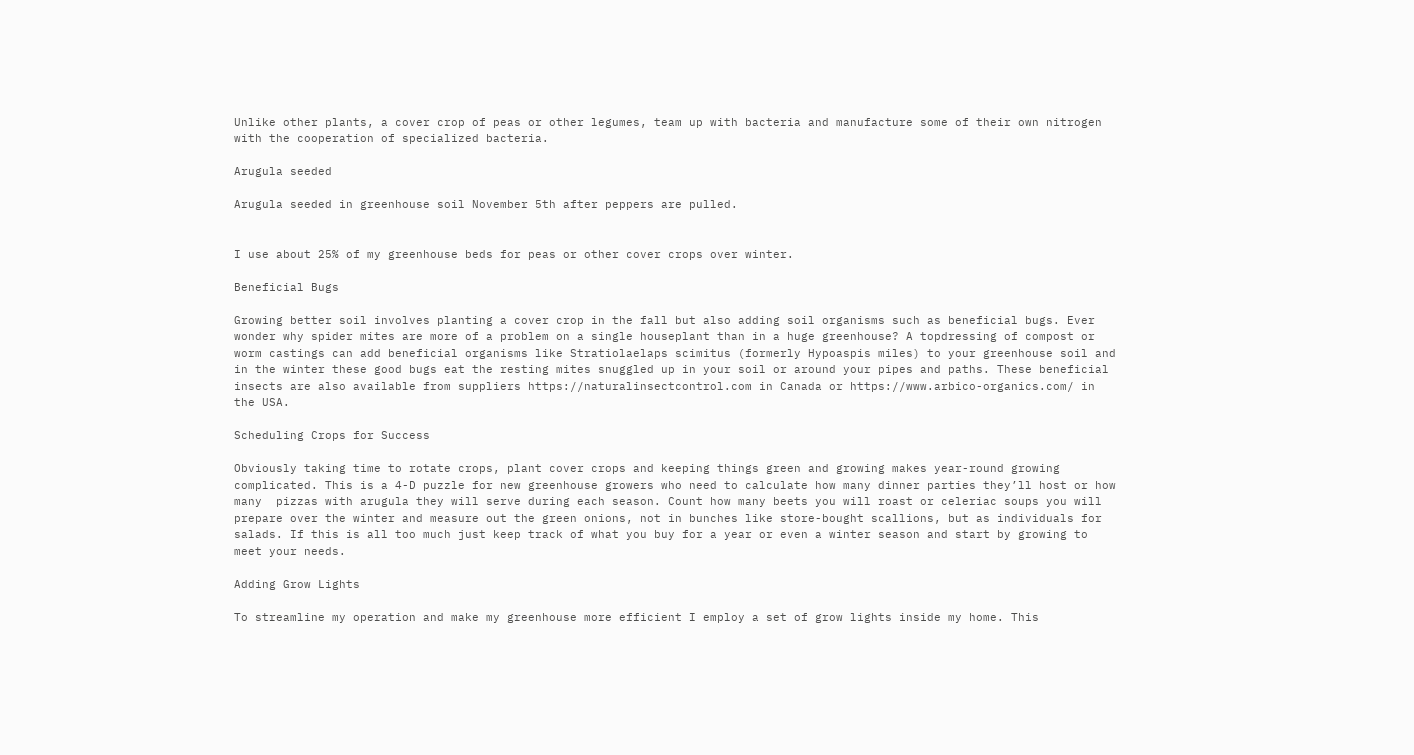Unlike other plants, a cover crop of peas or other legumes, team up with bacteria and manufacture some of their own nitrogen with the cooperation of specialized bacteria.

Arugula seeded

Arugula seeded in greenhouse soil November 5th after peppers are pulled.


I use about 25% of my greenhouse beds for peas or other cover crops over winter.

Beneficial Bugs

Growing better soil involves planting a cover crop in the fall but also adding soil organisms such as beneficial bugs. Ever wonder why spider mites are more of a problem on a single houseplant than in a huge greenhouse? A topdressing of compost or worm castings can add beneficial organisms like Stratiolaelaps scimitus (formerly Hypoaspis miles) to your greenhouse soil and in the winter these good bugs eat the resting mites snuggled up in your soil or around your pipes and paths. These beneficial insects are also available from suppliers https://naturalinsectcontrol.com in Canada or https://www.arbico-organics.com/ in the USA.

Scheduling Crops for Success

Obviously taking time to rotate crops, plant cover crops and keeping things green and growing makes year-round growing complicated. This is a 4-D puzzle for new greenhouse growers who need to calculate how many dinner parties they’ll host or how many  pizzas with arugula they will serve during each season. Count how many beets you will roast or celeriac soups you will prepare over the winter and measure out the green onions, not in bunches like store-bought scallions, but as individuals for salads. If this is all too much just keep track of what you buy for a year or even a winter season and start by growing to meet your needs.

Adding Grow Lights

To streamline my operation and make my greenhouse more efficient I employ a set of grow lights inside my home. This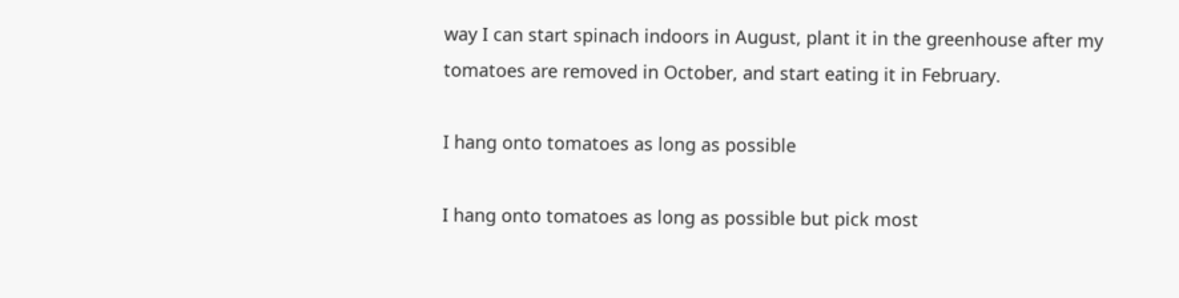way I can start spinach indoors in August, plant it in the greenhouse after my tomatoes are removed in October, and start eating it in February.

I hang onto tomatoes as long as possible

I hang onto tomatoes as long as possible but pick most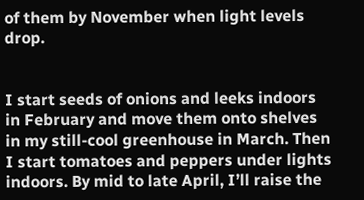of them by November when light levels drop.


I start seeds of onions and leeks indoors in February and move them onto shelves in my still-cool greenhouse in March. Then I start tomatoes and peppers under lights indoors. By mid to late April, I’ll raise the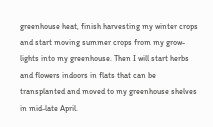greenhouse heat, finish harvesting my winter crops and start moving summer crops from my grow-lights into my greenhouse. Then I will start herbs and flowers indoors in flats that can be transplanted and moved to my greenhouse shelves in mid-late April.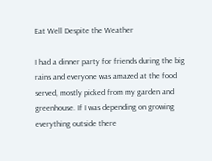Eat Well Despite the Weather

I had a dinner party for friends during the big rains and everyone was amazed at the food served, mostly picked from my garden and greenhouse. If I was depending on growing everything outside there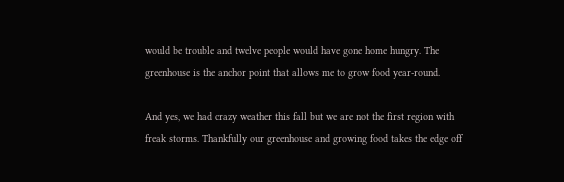would be trouble and twelve people would have gone home hungry. The greenhouse is the anchor point that allows me to grow food year-round.

And yes, we had crazy weather this fall but we are not the first region with freak storms. Thankfully our greenhouse and growing food takes the edge off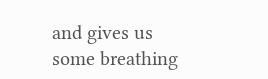and gives us some breathing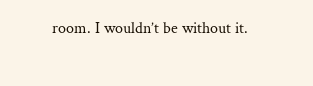room. I wouldn’t be without it.